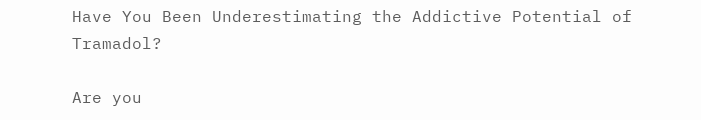Have You Been Underestimating the Addictive Potential of Tramadol?

Are you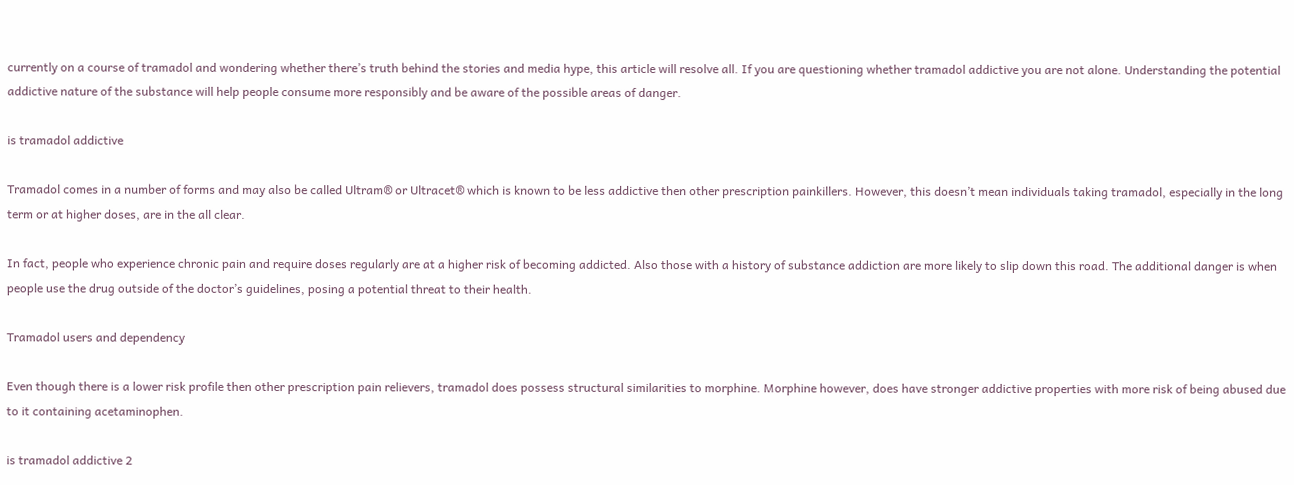currently on a course of tramadol and wondering whether there’s truth behind the stories and media hype, this article will resolve all. If you are questioning whether tramadol addictive you are not alone. Understanding the potential addictive nature of the substance will help people consume more responsibly and be aware of the possible areas of danger.

is tramadol addictive

Tramadol comes in a number of forms and may also be called Ultram® or Ultracet® which is known to be less addictive then other prescription painkillers. However, this doesn’t mean individuals taking tramadol, especially in the long term or at higher doses, are in the all clear.

In fact, people who experience chronic pain and require doses regularly are at a higher risk of becoming addicted. Also those with a history of substance addiction are more likely to slip down this road. The additional danger is when people use the drug outside of the doctor’s guidelines, posing a potential threat to their health.

Tramadol users and dependency

Even though there is a lower risk profile then other prescription pain relievers, tramadol does possess structural similarities to morphine. Morphine however, does have stronger addictive properties with more risk of being abused due to it containing acetaminophen.

is tramadol addictive 2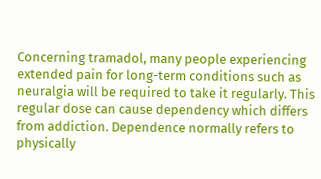Concerning tramadol, many people experiencing extended pain for long-term conditions such as neuralgia will be required to take it regularly. This regular dose can cause dependency which differs from addiction. Dependence normally refers to physically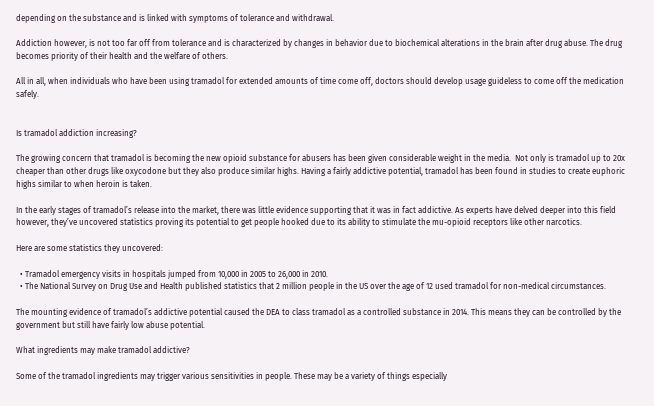depending on the substance and is linked with symptoms of tolerance and withdrawal.

Addiction however, is not too far off from tolerance and is characterized by changes in behavior due to biochemical alterations in the brain after drug abuse. The drug becomes priority of their health and the welfare of others.

All in all, when individuals who have been using tramadol for extended amounts of time come off, doctors should develop usage guideless to come off the medication safely.


Is tramadol addiction increasing?

The growing concern that tramadol is becoming the new opioid substance for abusers has been given considerable weight in the media.  Not only is tramadol up to 20x cheaper than other drugs like oxycodone but they also produce similar highs. Having a fairly addictive potential, tramadol has been found in studies to create euphoric highs similar to when heroin is taken.

In the early stages of tramadol’s release into the market, there was little evidence supporting that it was in fact addictive. As experts have delved deeper into this field however, they’ve uncovered statistics proving its potential to get people hooked due to its ability to stimulate the mu-opioid receptors like other narcotics.

Here are some statistics they uncovered:

  • Tramadol emergency visits in hospitals jumped from 10,000 in 2005 to 26,000 in 2010.
  • The National Survey on Drug Use and Health published statistics that 2 million people in the US over the age of 12 used tramadol for non-medical circumstances.

The mounting evidence of tramadol’s addictive potential caused the DEA to class tramadol as a controlled substance in 2014. This means they can be controlled by the government but still have fairly low abuse potential.

What ingredients may make tramadol addictive?

Some of the tramadol ingredients may trigger various sensitivities in people. These may be a variety of things especially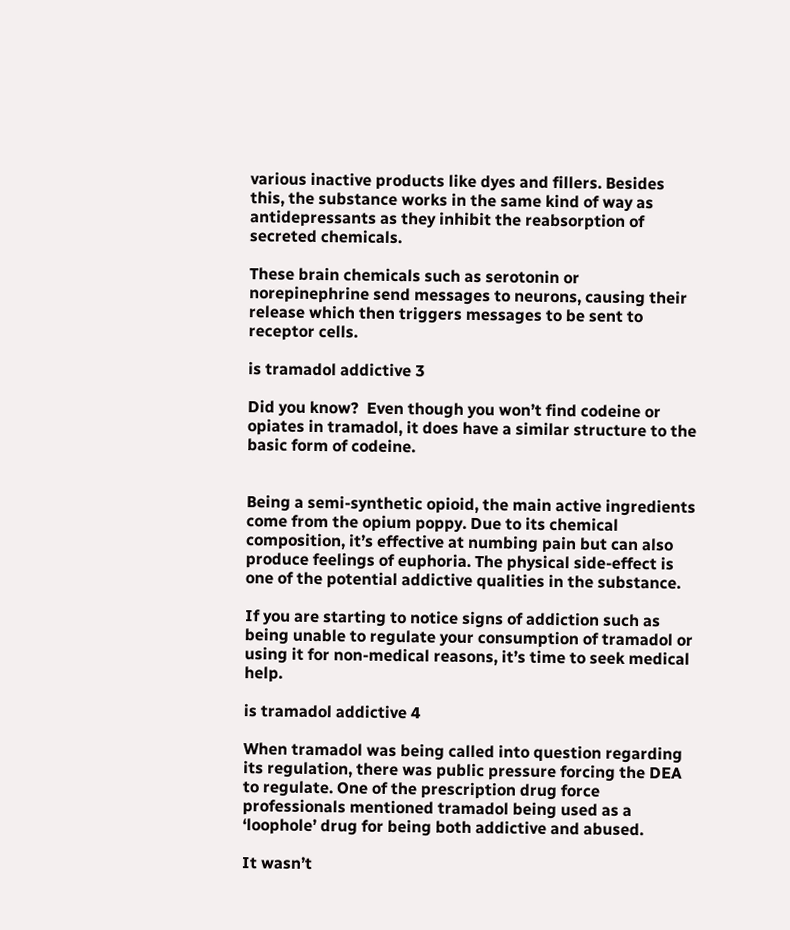various inactive products like dyes and fillers. Besides this, the substance works in the same kind of way as antidepressants as they inhibit the reabsorption of secreted chemicals.

These brain chemicals such as serotonin or norepinephrine send messages to neurons, causing their release which then triggers messages to be sent to receptor cells.

is tramadol addictive 3

Did you know?  Even though you won’t find codeine or opiates in tramadol, it does have a similar structure to the basic form of codeine.


Being a semi-synthetic opioid, the main active ingredients come from the opium poppy. Due to its chemical composition, it’s effective at numbing pain but can also produce feelings of euphoria. The physical side-effect is one of the potential addictive qualities in the substance.

If you are starting to notice signs of addiction such as being unable to regulate your consumption of tramadol or using it for non-medical reasons, it’s time to seek medical help.

is tramadol addictive 4

When tramadol was being called into question regarding its regulation, there was public pressure forcing the DEA to regulate. One of the prescription drug force professionals mentioned tramadol being used as a ‘loophole’ drug for being both addictive and abused.

It wasn’t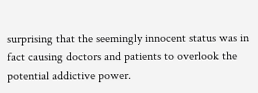surprising that the seemingly innocent status was in fact causing doctors and patients to overlook the potential addictive power.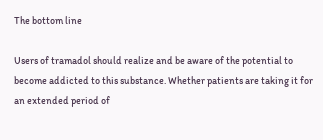The bottom line

Users of tramadol should realize and be aware of the potential to become addicted to this substance. Whether patients are taking it for an extended period of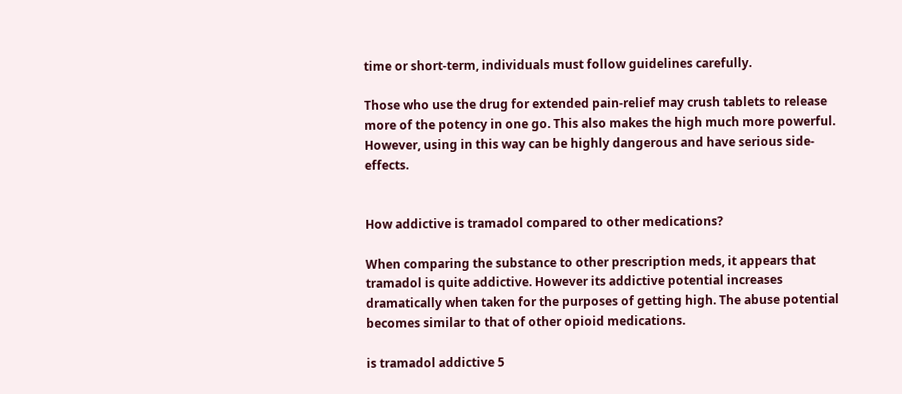time or short-term, individuals must follow guidelines carefully.

Those who use the drug for extended pain-relief may crush tablets to release more of the potency in one go. This also makes the high much more powerful. However, using in this way can be highly dangerous and have serious side-effects.


How addictive is tramadol compared to other medications?

When comparing the substance to other prescription meds, it appears that tramadol is quite addictive. However its addictive potential increases dramatically when taken for the purposes of getting high. The abuse potential becomes similar to that of other opioid medications.

is tramadol addictive 5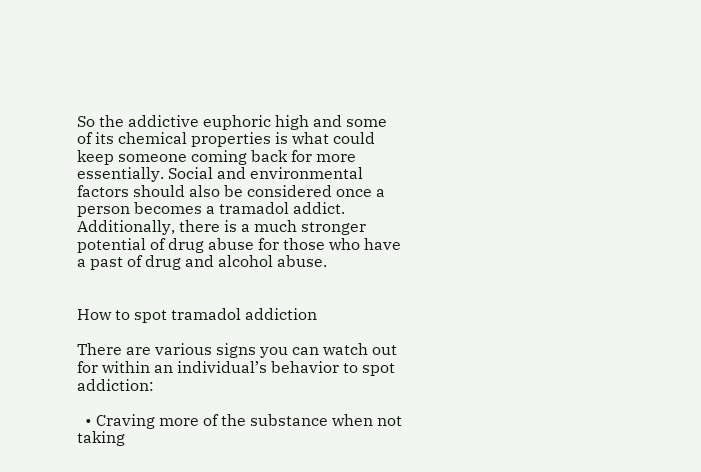So the addictive euphoric high and some of its chemical properties is what could keep someone coming back for more essentially. Social and environmental factors should also be considered once a person becomes a tramadol addict. Additionally, there is a much stronger potential of drug abuse for those who have a past of drug and alcohol abuse.


How to spot tramadol addiction

There are various signs you can watch out for within an individual’s behavior to spot addiction:

  • Craving more of the substance when not taking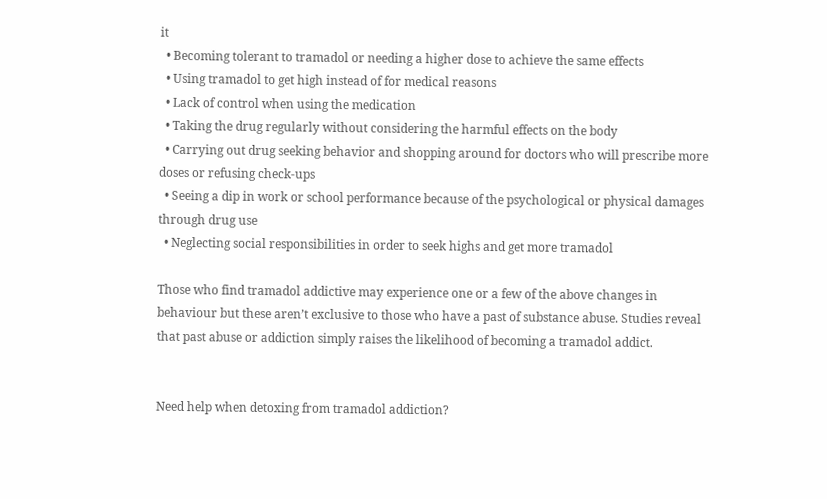it
  • Becoming tolerant to tramadol or needing a higher dose to achieve the same effects
  • Using tramadol to get high instead of for medical reasons
  • Lack of control when using the medication
  • Taking the drug regularly without considering the harmful effects on the body
  • Carrying out drug seeking behavior and shopping around for doctors who will prescribe more doses or refusing check-ups
  • Seeing a dip in work or school performance because of the psychological or physical damages through drug use
  • Neglecting social responsibilities in order to seek highs and get more tramadol

Those who find tramadol addictive may experience one or a few of the above changes in behaviour but these aren’t exclusive to those who have a past of substance abuse. Studies reveal that past abuse or addiction simply raises the likelihood of becoming a tramadol addict.


Need help when detoxing from tramadol addiction?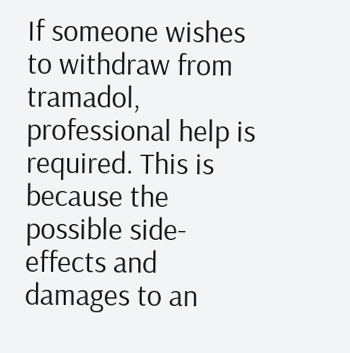If someone wishes to withdraw from tramadol, professional help is required. This is because the possible side-effects and damages to an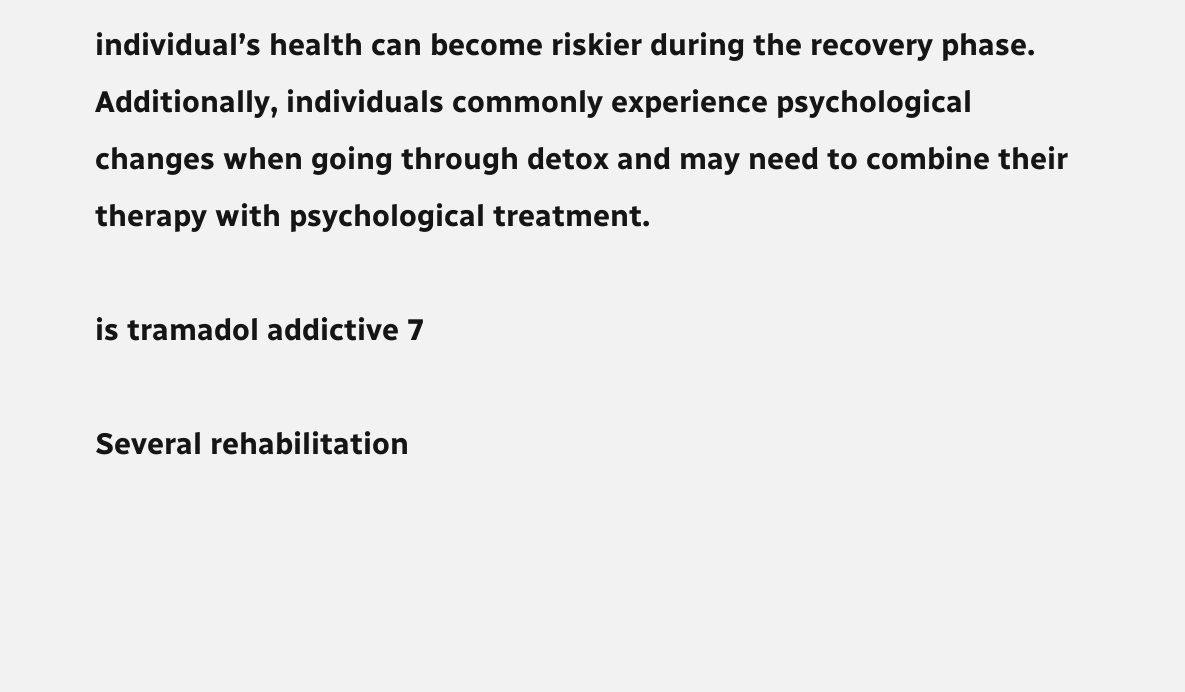individual’s health can become riskier during the recovery phase. Additionally, individuals commonly experience psychological changes when going through detox and may need to combine their therapy with psychological treatment.

is tramadol addictive 7

Several rehabilitation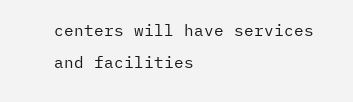centers will have services and facilities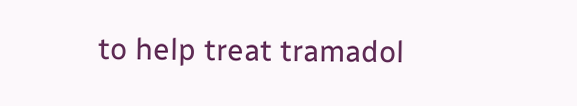to help treat tramadol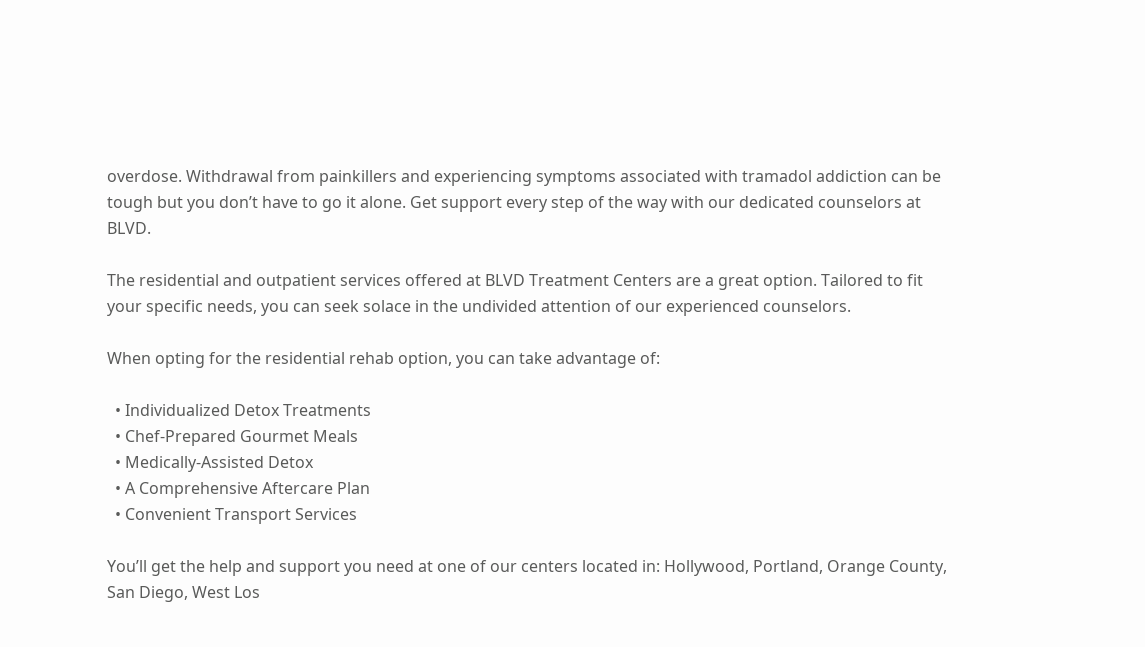overdose. Withdrawal from painkillers and experiencing symptoms associated with tramadol addiction can be tough but you don’t have to go it alone. Get support every step of the way with our dedicated counselors at BLVD.

The residential and outpatient services offered at BLVD Treatment Centers are a great option. Tailored to fit your specific needs, you can seek solace in the undivided attention of our experienced counselors.

When opting for the residential rehab option, you can take advantage of:

  • Individualized Detox Treatments
  • Chef-Prepared Gourmet Meals
  • Medically-Assisted Detox
  • A Comprehensive Aftercare Plan
  • Convenient Transport Services

You’ll get the help and support you need at one of our centers located in: Hollywood, Portland, Orange County, San Diego, West Los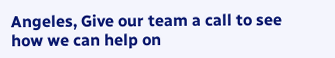Angeles, Give our team a call to see how we can help on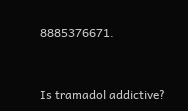8885376671.



Is tramadol addictive?